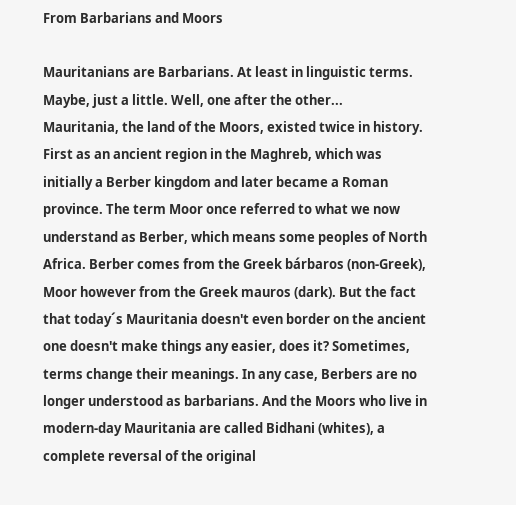From Barbarians and Moors

Mauritanians are Barbarians. At least in linguistic terms. Maybe, just a little. Well, one after the other...
Mauritania, the land of the Moors, existed twice in history. First as an ancient region in the Maghreb, which was initially a Berber kingdom and later became a Roman province. The term Moor once referred to what we now understand as Berber, which means some peoples of North Africa. Berber comes from the Greek bárbaros (non-Greek), Moor however from the Greek mauros (dark). But the fact that today´s Mauritania doesn't even border on the ancient one doesn't make things any easier, does it? Sometimes, terms change their meanings. In any case, Berbers are no longer understood as barbarians. And the Moors who live in modern-day Mauritania are called Bidhani (whites), a complete reversal of the original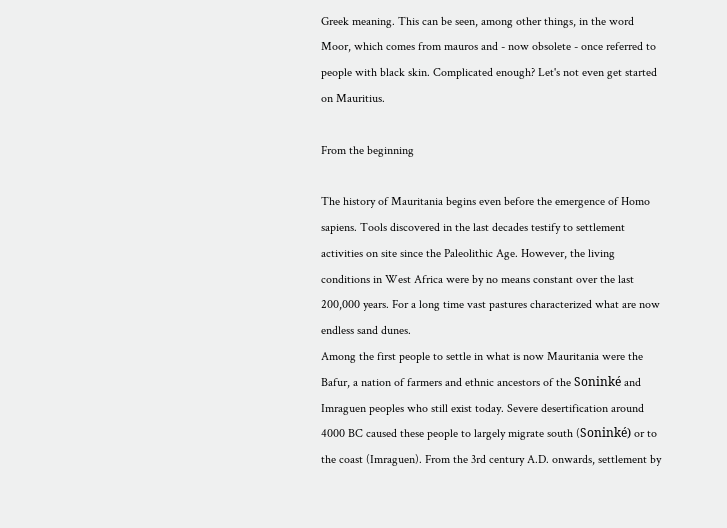Greek meaning. This can be seen, among other things, in the word Moor, which comes from mauros and - now obsolete - once referred to people with black skin. Complicated enough? Let's not even get started on Mauritius.

From the beginning

The history of Mauritania begins even before the emergence of Homo sapiens. Tools discovered in the last decades testify to settlement activities on site since the Paleolithic Age. However, the living conditions in West Africa were by no means constant over the last 200,000 years. For a long time vast pastures characterized what are now endless sand dunes.
Among the first people to settle in what is now Mauritania were the Bafur, a nation of farmers and ethnic ancestors of the Soninké and Imraguen peoples who still exist today. Severe desertification around 4000 BC caused these people to largely migrate south (Soninké) or to the coast (Imraguen). From the 3rd century A.D. onwards, settlement by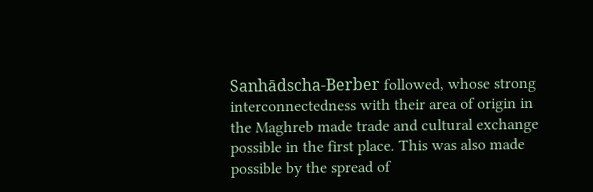Sanhādscha-Berber followed, whose strong interconnectedness with their area of origin in the Maghreb made trade and cultural exchange possible in the first place. This was also made possible by the spread of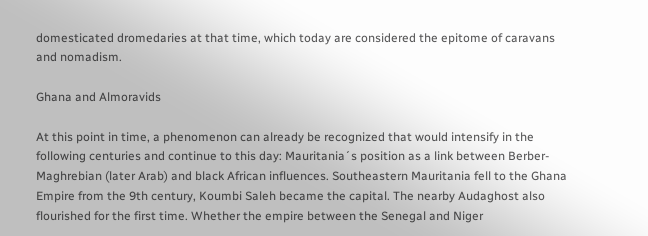domesticated dromedaries at that time, which today are considered the epitome of caravans and nomadism.

Ghana and Almoravids

At this point in time, a phenomenon can already be recognized that would intensify in the following centuries and continue to this day: Mauritania´s position as a link between Berber-Maghrebian (later Arab) and black African influences. Southeastern Mauritania fell to the Ghana Empire from the 9th century, Koumbi Saleh became the capital. The nearby Audaghost also flourished for the first time. Whether the empire between the Senegal and Niger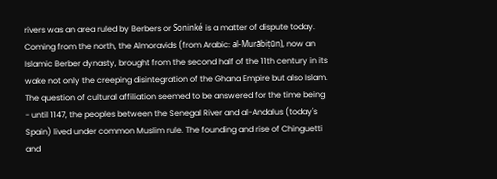rivers was an area ruled by Berbers or Soninké is a matter of dispute today. Coming from the north, the Almoravids (from Arabic: al-Murābiṭūn), now an Islamic Berber dynasty, brought from the second half of the 11th century in its wake not only the creeping disintegration of the Ghana Empire but also Islam. The question of cultural affiliation seemed to be answered for the time being - until 1147, the peoples between the Senegal River and al-Andalus (today's Spain) lived under common Muslim rule. The founding and rise of Chinguetti and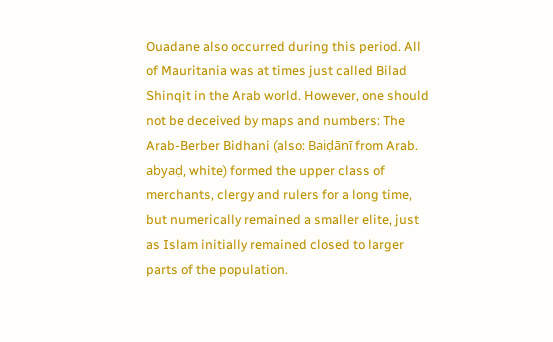Ouadane also occurred during this period. All of Mauritania was at times just called Bilad Shinqit in the Arab world. However, one should not be deceived by maps and numbers: The Arab-Berber Bidhani (also: Baiḍānī from Arab. abyaḍ, white) formed the upper class of merchants, clergy and rulers for a long time, but numerically remained a smaller elite, just as Islam initially remained closed to larger parts of the population.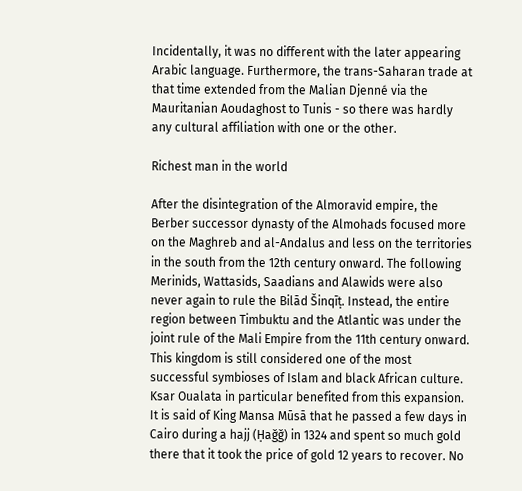Incidentally, it was no different with the later appearing Arabic language. Furthermore, the trans-Saharan trade at that time extended from the Malian Djenné via the Mauritanian Aoudaghost to Tunis - so there was hardly any cultural affiliation with one or the other.

Richest man in the world

After the disintegration of the Almoravid empire, the Berber successor dynasty of the Almohads focused more on the Maghreb and al-Andalus and less on the territories in the south from the 12th century onward. The following Merinids, Wattasids, Saadians and Alawids were also never again to rule the Bilād Šinqīṭ. Instead, the entire region between Timbuktu and the Atlantic was under the joint rule of the Mali Empire from the 11th century onward. This kingdom is still considered one of the most successful symbioses of Islam and black African culture. Ksar Oualata in particular benefited from this expansion. It is said of King Mansa Mūsā that he passed a few days in Cairo during a hajj (Ḥaǧǧ) in 1324 and spent so much gold there that it took the price of gold 12 years to recover. No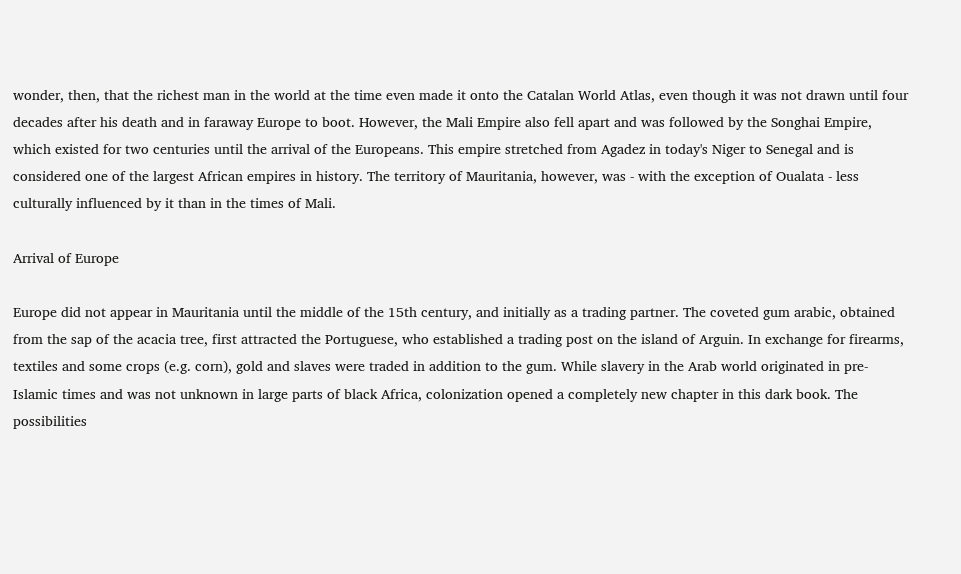wonder, then, that the richest man in the world at the time even made it onto the Catalan World Atlas, even though it was not drawn until four decades after his death and in faraway Europe to boot. However, the Mali Empire also fell apart and was followed by the Songhai Empire, which existed for two centuries until the arrival of the Europeans. This empire stretched from Agadez in today's Niger to Senegal and is considered one of the largest African empires in history. The territory of Mauritania, however, was - with the exception of Oualata - less culturally influenced by it than in the times of Mali.

Arrival of Europe

Europe did not appear in Mauritania until the middle of the 15th century, and initially as a trading partner. The coveted gum arabic, obtained from the sap of the acacia tree, first attracted the Portuguese, who established a trading post on the island of Arguin. In exchange for firearms, textiles and some crops (e.g. corn), gold and slaves were traded in addition to the gum. While slavery in the Arab world originated in pre-Islamic times and was not unknown in large parts of black Africa, colonization opened a completely new chapter in this dark book. The possibilities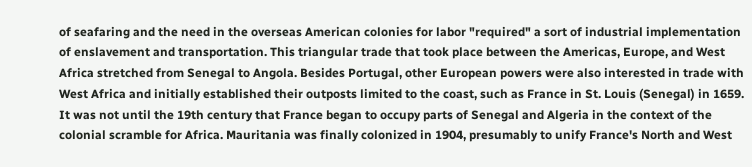of seafaring and the need in the overseas American colonies for labor "required" a sort of industrial implementation of enslavement and transportation. This triangular trade that took place between the Americas, Europe, and West Africa stretched from Senegal to Angola. Besides Portugal, other European powers were also interested in trade with West Africa and initially established their outposts limited to the coast, such as France in St. Louis (Senegal) in 1659. It was not until the 19th century that France began to occupy parts of Senegal and Algeria in the context of the colonial scramble for Africa. Mauritania was finally colonized in 1904, presumably to unify France's North and West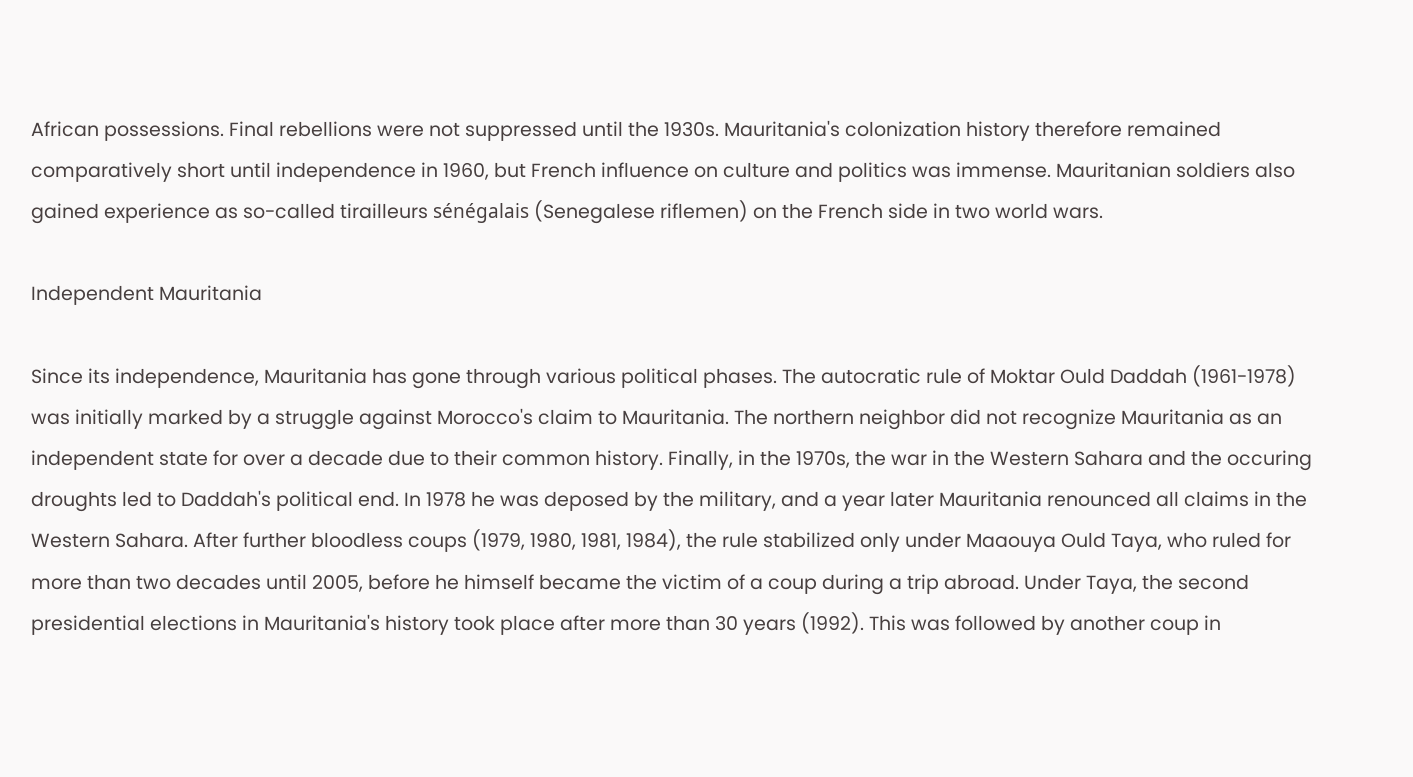African possessions. Final rebellions were not suppressed until the 1930s. Mauritania's colonization history therefore remained comparatively short until independence in 1960, but French influence on culture and politics was immense. Mauritanian soldiers also gained experience as so-called tirailleurs sénégalais (Senegalese riflemen) on the French side in two world wars.

Independent Mauritania

Since its independence, Mauritania has gone through various political phases. The autocratic rule of Moktar Ould Daddah (1961-1978) was initially marked by a struggle against Morocco's claim to Mauritania. The northern neighbor did not recognize Mauritania as an independent state for over a decade due to their common history. Finally, in the 1970s, the war in the Western Sahara and the occuring droughts led to Daddah's political end. In 1978 he was deposed by the military, and a year later Mauritania renounced all claims in the Western Sahara. After further bloodless coups (1979, 1980, 1981, 1984), the rule stabilized only under Maaouya Ould Taya, who ruled for more than two decades until 2005, before he himself became the victim of a coup during a trip abroad. Under Taya, the second presidential elections in Mauritania's history took place after more than 30 years (1992). This was followed by another coup in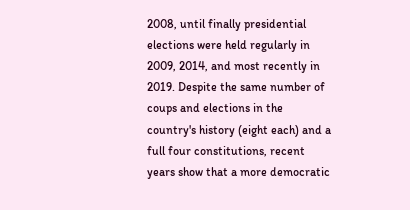2008, until finally presidential elections were held regularly in 2009, 2014, and most recently in 2019. Despite the same number of coups and elections in the country's history (eight each) and a full four constitutions, recent years show that a more democratic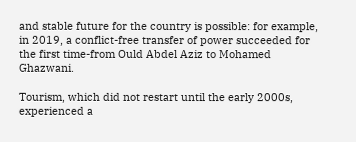and stable future for the country is possible: for example, in 2019, a conflict-free transfer of power succeeded for the first time-from Ould Abdel Aziz to Mohamed Ghazwani.

Tourism, which did not restart until the early 2000s, experienced a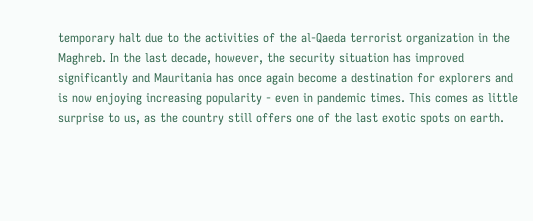temporary halt due to the activities of the al-Qaeda terrorist organization in the Maghreb. In the last decade, however, the security situation has improved significantly and Mauritania has once again become a destination for explorers and is now enjoying increasing popularity - even in pandemic times. This comes as little surprise to us, as the country still offers one of the last exotic spots on earth.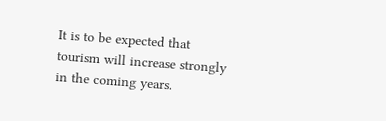It is to be expected that tourism will increase strongly in the coming years.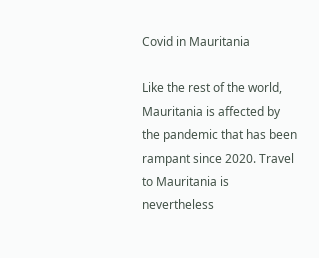Covid in Mauritania

Like the rest of the world, Mauritania is affected by the pandemic that has been rampant since 2020. Travel to Mauritania is nevertheless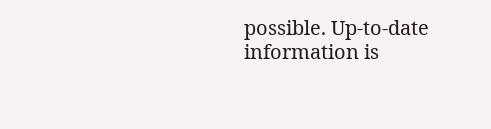possible. Up-to-date information is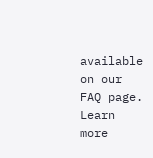available on our FAQ page.
Learn more